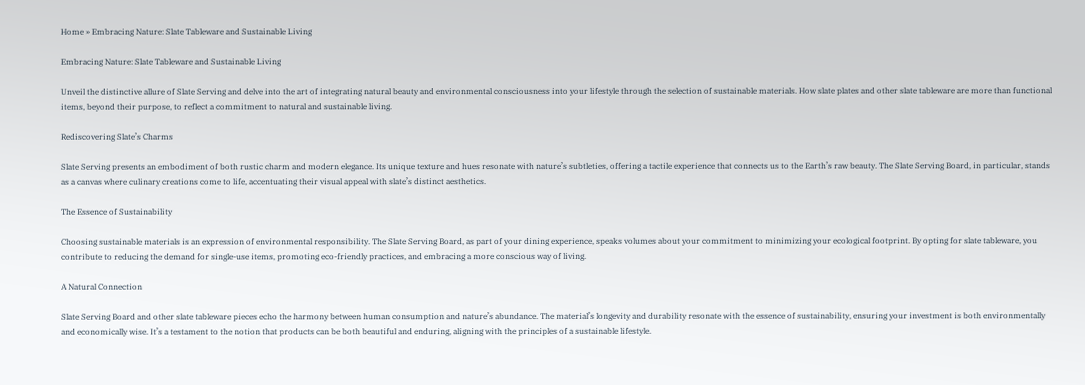Home » Embracing Nature: Slate Tableware and Sustainable Living

Embracing Nature: Slate Tableware and Sustainable Living

Unveil the distinctive allure of Slate Serving and delve into the art of integrating natural beauty and environmental consciousness into your lifestyle through the selection of sustainable materials. How slate plates and other slate tableware are more than functional items, beyond their purpose, to reflect a commitment to natural and sustainable living.

Rediscovering Slate’s Charms

Slate Serving presents an embodiment of both rustic charm and modern elegance. Its unique texture and hues resonate with nature’s subtleties, offering a tactile experience that connects us to the Earth’s raw beauty. The Slate Serving Board, in particular, stands as a canvas where culinary creations come to life, accentuating their visual appeal with slate’s distinct aesthetics.

The Essence of Sustainability

Choosing sustainable materials is an expression of environmental responsibility. The Slate Serving Board, as part of your dining experience, speaks volumes about your commitment to minimizing your ecological footprint. By opting for slate tableware, you contribute to reducing the demand for single-use items, promoting eco-friendly practices, and embracing a more conscious way of living.

A Natural Connection

Slate Serving Board and other slate tableware pieces echo the harmony between human consumption and nature’s abundance. The material’s longevity and durability resonate with the essence of sustainability, ensuring your investment is both environmentally and economically wise. It’s a testament to the notion that products can be both beautiful and enduring, aligning with the principles of a sustainable lifestyle.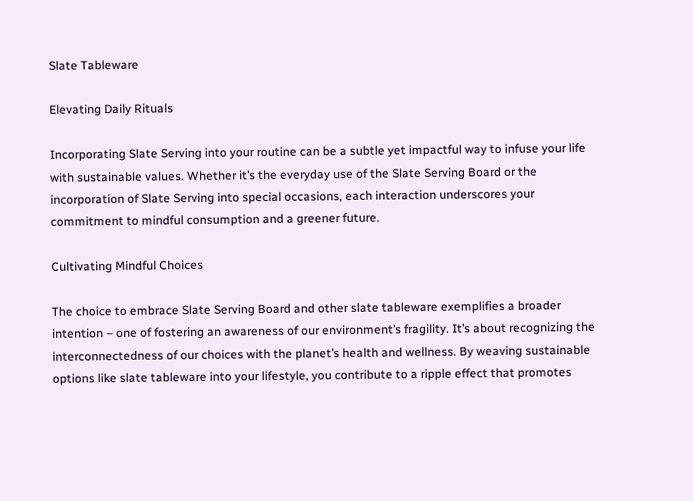Slate Tableware

Elevating Daily Rituals

Incorporating Slate Serving into your routine can be a subtle yet impactful way to infuse your life with sustainable values. Whether it’s the everyday use of the Slate Serving Board or the incorporation of Slate Serving into special occasions, each interaction underscores your commitment to mindful consumption and a greener future.

Cultivating Mindful Choices

The choice to embrace Slate Serving Board and other slate tableware exemplifies a broader intention – one of fostering an awareness of our environment’s fragility. It’s about recognizing the interconnectedness of our choices with the planet’s health and wellness. By weaving sustainable options like slate tableware into your lifestyle, you contribute to a ripple effect that promotes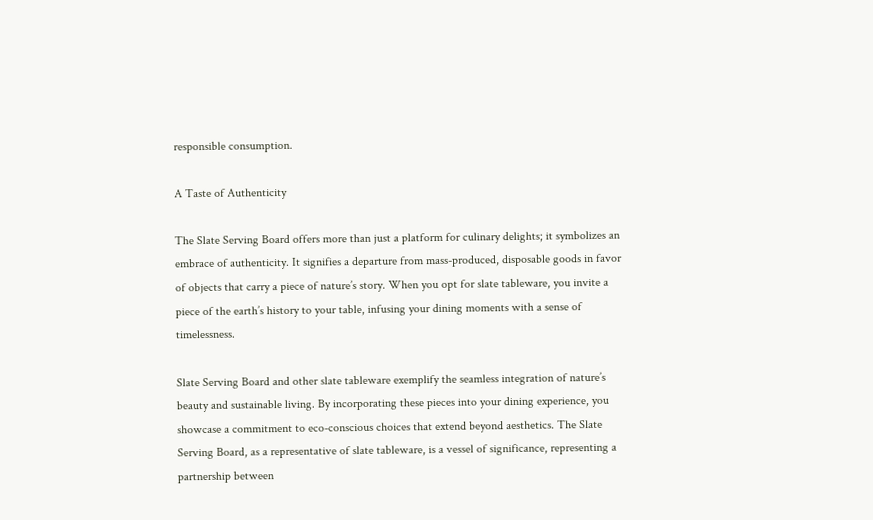responsible consumption.

A Taste of Authenticity

The Slate Serving Board offers more than just a platform for culinary delights; it symbolizes an embrace of authenticity. It signifies a departure from mass-produced, disposable goods in favor of objects that carry a piece of nature’s story. When you opt for slate tableware, you invite a piece of the earth’s history to your table, infusing your dining moments with a sense of timelessness.

Slate Serving Board and other slate tableware exemplify the seamless integration of nature’s beauty and sustainable living. By incorporating these pieces into your dining experience, you showcase a commitment to eco-conscious choices that extend beyond aesthetics. The Slate Serving Board, as a representative of slate tableware, is a vessel of significance, representing a partnership between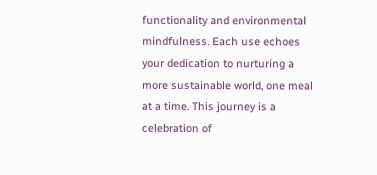functionality and environmental mindfulness. Each use echoes your dedication to nurturing a more sustainable world, one meal at a time. This journey is a celebration of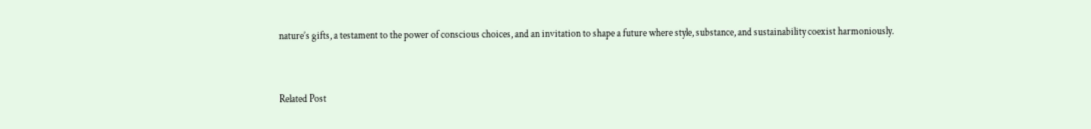nature’s gifts, a testament to the power of conscious choices, and an invitation to shape a future where style, substance, and sustainability coexist harmoniously.


Related Post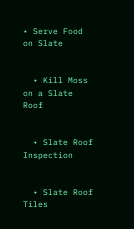• Serve Food on Slate


  • Kill Moss on a Slate Roof


  • Slate Roof Inspection


  • Slate Roof Tiles